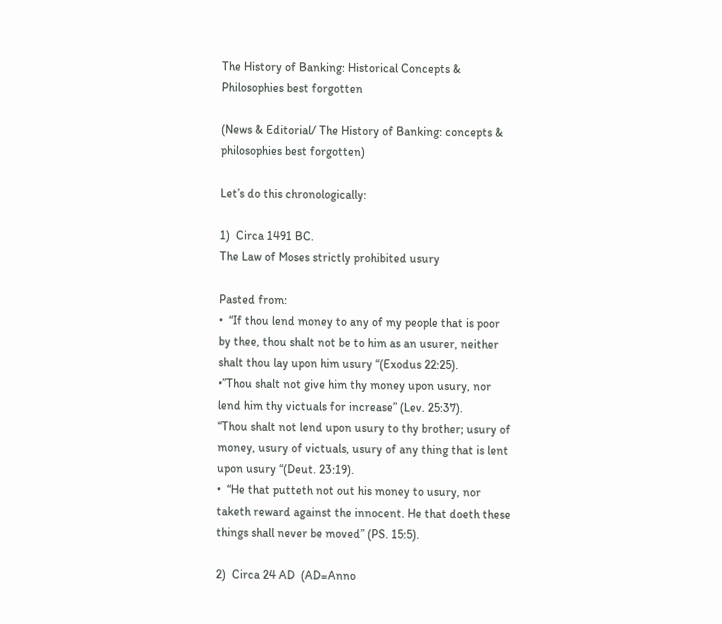The History of Banking: Historical Concepts & Philosophies best forgotten

(News & Editorial/ The History of Banking: concepts & philosophies best forgotten)

Let’s do this chronologically:

1)  Circa 1491 BC.
The Law of Moses strictly prohibited usury

Pasted from:
•  “If thou lend money to any of my people that is poor by thee, thou shalt not be to him as an usurer, neither shalt thou lay upon him usury “(Exodus 22:25).
•”Thou shalt not give him thy money upon usury, nor lend him thy victuals for increase” (Lev. 25:37).
“Thou shalt not lend upon usury to thy brother; usury of money, usury of victuals, usury of any thing that is lent upon usury “(Deut. 23:19).
•  “He that putteth not out his money to usury, nor taketh reward against the innocent. He that doeth these things shall never be moved” (PS. 15:5).

2)  Circa 24 AD  (AD=Anno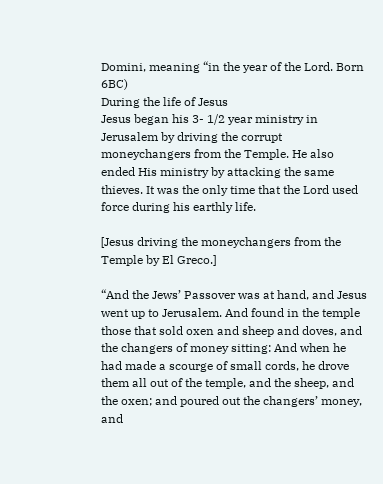Domini, meaning “in the year of the Lord. Born 6BC)
During the life of Jesus
Jesus began his 3- 1/2 year ministry in Jerusalem by driving the corrupt moneychangers from the Temple. He also ended His ministry by attacking the same thieves. It was the only time that the Lord used force during his earthly life.

[Jesus driving the moneychangers from the Temple by El Greco.]

“And the Jews’ Passover was at hand, and Jesus went up to Jerusalem. And found in the temple those that sold oxen and sheep and doves, and the changers of money sitting: And when he had made a scourge of small cords, he drove them all out of the temple, and the sheep, and the oxen; and poured out the changers’ money, and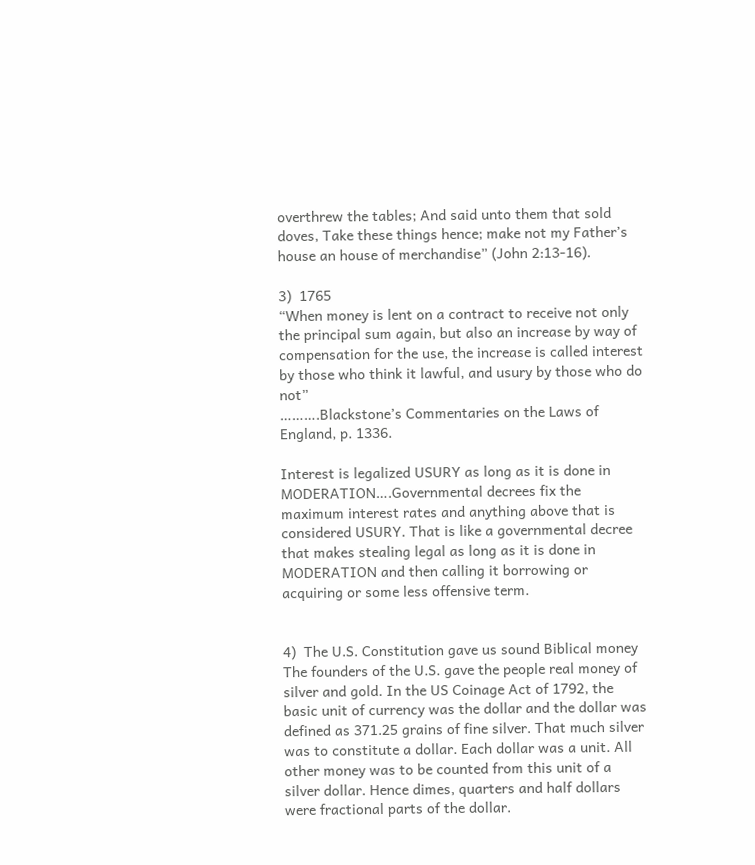overthrew the tables; And said unto them that sold doves, Take these things hence; make not my Father’s house an house of merchandise” (John 2:13-16).

3)  1765
“When money is lent on a contract to receive not only the principal sum again, but also an increase by way of compensation for the use, the increase is called interest by those who think it lawful, and usury by those who do not”
……….Blackstone’s Commentaries on the Laws of England, p. 1336.

Interest is legalized USURY as long as it is done in MODERATION….Governmental decrees fix the maximum interest rates and anything above that is considered USURY. That is like a governmental decree that makes stealing legal as long as it is done in MODERATION and then calling it borrowing or acquiring or some less offensive term.


4)  The U.S. Constitution gave us sound Biblical money
The founders of the U.S. gave the people real money of silver and gold. In the US Coinage Act of 1792, the basic unit of currency was the dollar and the dollar was defined as 371.25 grains of fine silver. That much silver was to constitute a dollar. Each dollar was a unit. All other money was to be counted from this unit of a silver dollar. Hence dimes, quarters and half dollars were fractional parts of the dollar.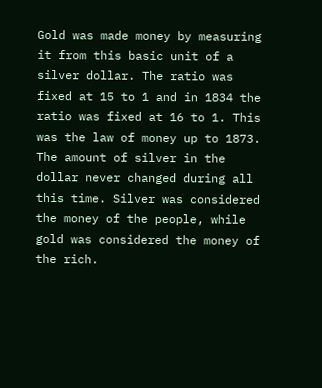Gold was made money by measuring it from this basic unit of a silver dollar. The ratio was fixed at 15 to 1 and in 1834 the ratio was fixed at 16 to 1. This was the law of money up to 1873. The amount of silver in the dollar never changed during all this time. Silver was considered the money of the people, while gold was considered the money of the rich.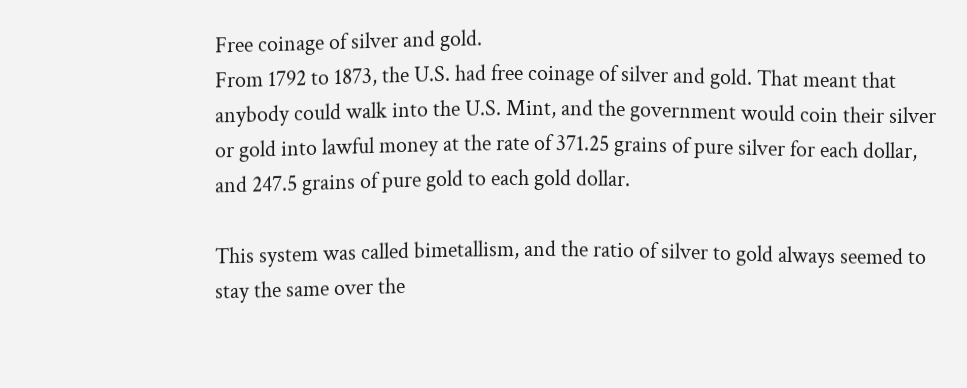Free coinage of silver and gold.
From 1792 to 1873, the U.S. had free coinage of silver and gold. That meant that anybody could walk into the U.S. Mint, and the government would coin their silver or gold into lawful money at the rate of 371.25 grains of pure silver for each dollar, and 247.5 grains of pure gold to each gold dollar.

This system was called bimetallism, and the ratio of silver to gold always seemed to stay the same over the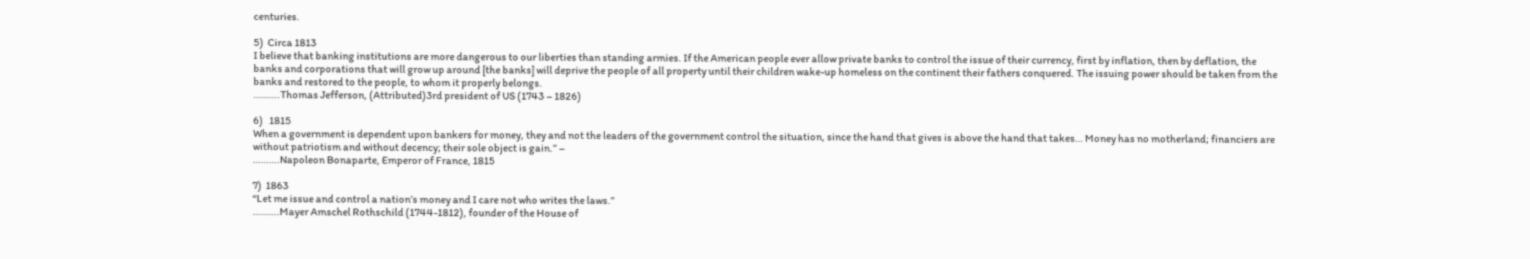centuries.

5)  Circa 1813
I believe that banking institutions are more dangerous to our liberties than standing armies. If the American people ever allow private banks to control the issue of their currency, first by inflation, then by deflation, the banks and corporations that will grow up around [the banks] will deprive the people of all property until their children wake-up homeless on the continent their fathers conquered. The issuing power should be taken from the banks and restored to the people, to whom it properly belongs.
……….Thomas Jefferson, (Attributed)3rd president of US (1743 – 1826)

6)   1815
When a government is dependent upon bankers for money, they and not the leaders of the government control the situation, since the hand that gives is above the hand that takes… Money has no motherland; financiers are without patriotism and without decency; their sole object is gain.” –
……….Napoleon Bonaparte, Emperor of France, 1815

7)  1863
“Let me issue and control a nation’s money and I care not who writes the laws.”
……….Mayer Amschel Rothschild (1744-1812), founder of the House of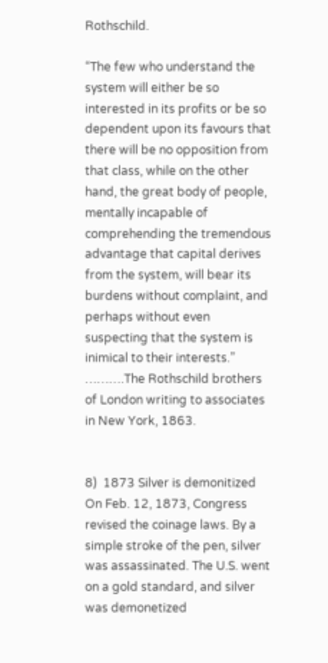Rothschild.

“The few who understand the system will either be so interested in its profits or be so dependent upon its favours that there will be no opposition from that class, while on the other hand, the great body of people, mentally incapable of comprehending the tremendous advantage that capital derives from the system, will bear its burdens without complaint, and perhaps without even suspecting that the system is inimical to their interests.”
……….The Rothschild brothers of London writing to associates in New York, 1863.


8)  1873 Silver is demonitized
On Feb. 12, 1873, Congress revised the coinage laws. By a simple stroke of the pen, silver was assassinated. The U.S. went on a gold standard, and silver was demonetized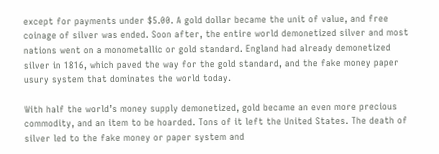except for payments under $5.00. A gold dollar became the unit of value, and free coinage of silver was ended. Soon after, the entire world demonetized silver and most nations went on a monometallic or gold standard. England had already demonetized silver in 1816, which paved the way for the gold standard, and the fake money paper usury system that dominates the world today.

With half the world’s money supply demonetized, gold became an even more precious commodity, and an item to be hoarded. Tons of it left the United States. The death of silver led to the fake money or paper system and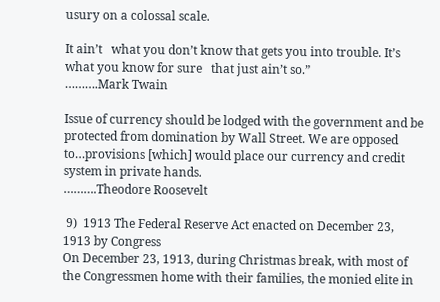usury on a colossal scale.

It ain’t   what you don’t know that gets you into trouble. It’s what you know for sure   that just ain’t so.”
……….Mark Twain

Issue of currency should be lodged with the government and be protected from domination by Wall Street. We are opposed to…provisions [which] would place our currency and credit system in private hands.
……….Theodore Roosevelt

 9)  1913 The Federal Reserve Act enacted on December 23, 1913 by Congress
On December 23, 1913, during Christmas break, with most of the Congressmen home with their families, the monied elite in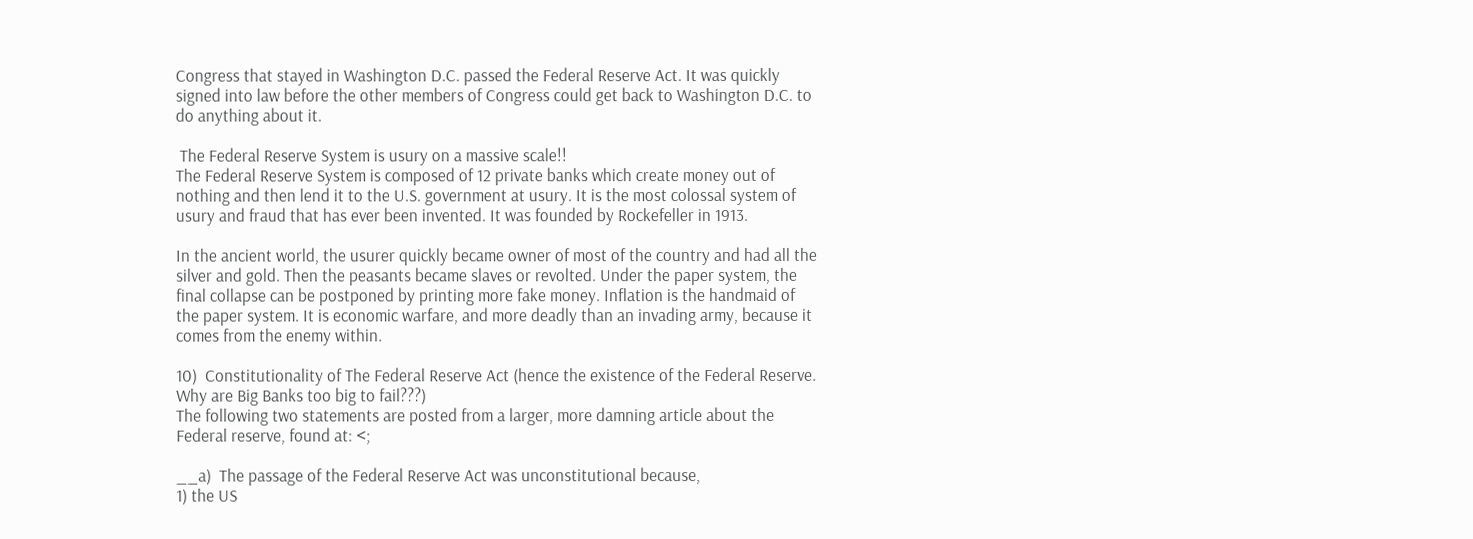Congress that stayed in Washington D.C. passed the Federal Reserve Act. It was quickly signed into law before the other members of Congress could get back to Washington D.C. to do anything about it.

 The Federal Reserve System is usury on a massive scale!!
The Federal Reserve System is composed of 12 private banks which create money out of nothing and then lend it to the U.S. government at usury. It is the most colossal system of usury and fraud that has ever been invented. It was founded by Rockefeller in 1913.

In the ancient world, the usurer quickly became owner of most of the country and had all the silver and gold. Then the peasants became slaves or revolted. Under the paper system, the final collapse can be postponed by printing more fake money. Inflation is the handmaid of the paper system. It is economic warfare, and more deadly than an invading army, because it comes from the enemy within.

10)  Constitutionality of The Federal Reserve Act (hence the existence of the Federal Reserve. Why are Big Banks too big to fail???)
The following two statements are posted from a larger, more damning article about the Federal reserve, found at: <;

__a)  The passage of the Federal Reserve Act was unconstitutional because,
1) the US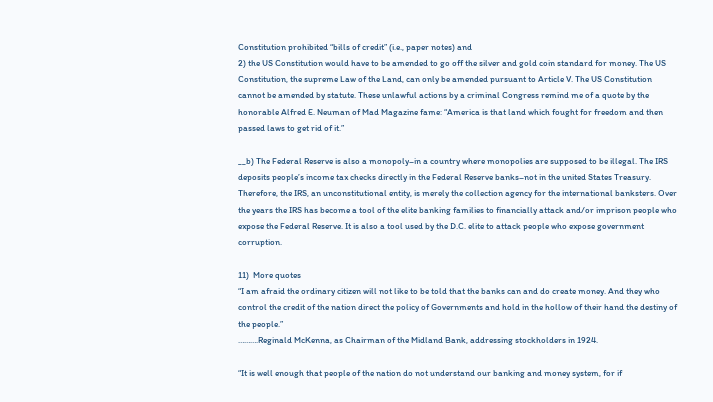Constitution prohibited “bills of credit” (i.e., paper notes) and
2) the US Constitution would have to be amended to go off the silver and gold coin standard for money. The US Constitution, the supreme Law of the Land, can only be amended pursuant to Article V. The US Constitution cannot be amended by statute. These unlawful actions by a criminal Congress remind me of a quote by the honorable Alfred E. Neuman of Mad Magazine fame: “America is that land which fought for freedom and then passed laws to get rid of it.”

__b) The Federal Reserve is also a monopoly–in a country where monopolies are supposed to be illegal. The IRS deposits people’s income tax checks directly in the Federal Reserve banks–not in the united States Treasury. Therefore, the IRS, an unconstitutional entity, is merely the collection agency for the international banksters. Over the years the IRS has become a tool of the elite banking families to financially attack and/or imprison people who expose the Federal Reserve. It is also a tool used by the D.C. elite to attack people who expose government corruption.

11)  More quotes
“I am afraid the ordinary citizen will not like to be told that the banks can and do create money. And they who control the credit of the nation direct the policy of Governments and hold in the hollow of their hand the destiny of the people.”
……….Reginald McKenna, as Chairman of the Midland Bank, addressing stockholders in 1924.

“It is well enough that people of the nation do not understand our banking and money system, for if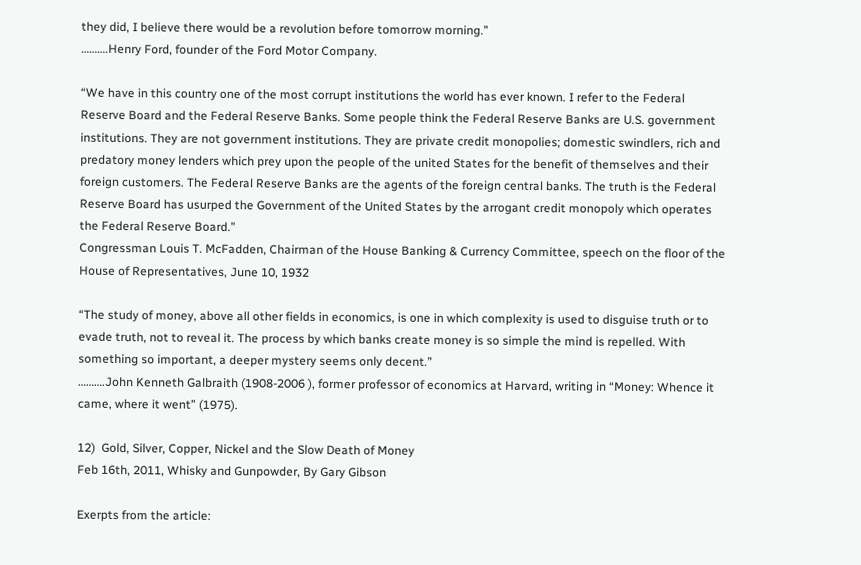they did, I believe there would be a revolution before tomorrow morning.”
……….Henry Ford, founder of the Ford Motor Company.

“We have in this country one of the most corrupt institutions the world has ever known. I refer to the Federal Reserve Board and the Federal Reserve Banks. Some people think the Federal Reserve Banks are U.S. government institutions. They are not government institutions. They are private credit monopolies; domestic swindlers, rich and predatory money lenders which prey upon the people of the united States for the benefit of themselves and their foreign customers. The Federal Reserve Banks are the agents of the foreign central banks. The truth is the Federal Reserve Board has usurped the Government of the United States by the arrogant credit monopoly which operates the Federal Reserve Board.”
Congressman Louis T. McFadden, Chairman of the House Banking & Currency Committee, speech on the floor of the House of Representatives, June 10, 1932

“The study of money, above all other fields in economics, is one in which complexity is used to disguise truth or to evade truth, not to reveal it. The process by which banks create money is so simple the mind is repelled. With something so important, a deeper mystery seems only decent.”
……….John Kenneth Galbraith (1908-2006 ), former professor of economics at Harvard, writing in “Money: Whence it came, where it went” (1975).

12)  Gold, Silver, Copper, Nickel and the Slow Death of Money
Feb 16th, 2011, Whisky and Gunpowder, By Gary Gibson

Exerpts from the article: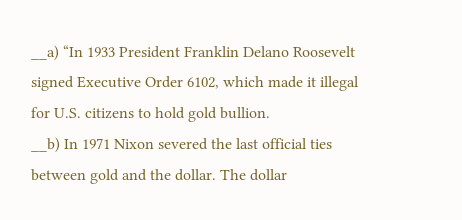__a) “In 1933 President Franklin Delano Roosevelt signed Executive Order 6102, which made it illegal for U.S. citizens to hold gold bullion.
__b) In 1971 Nixon severed the last official ties between gold and the dollar. The dollar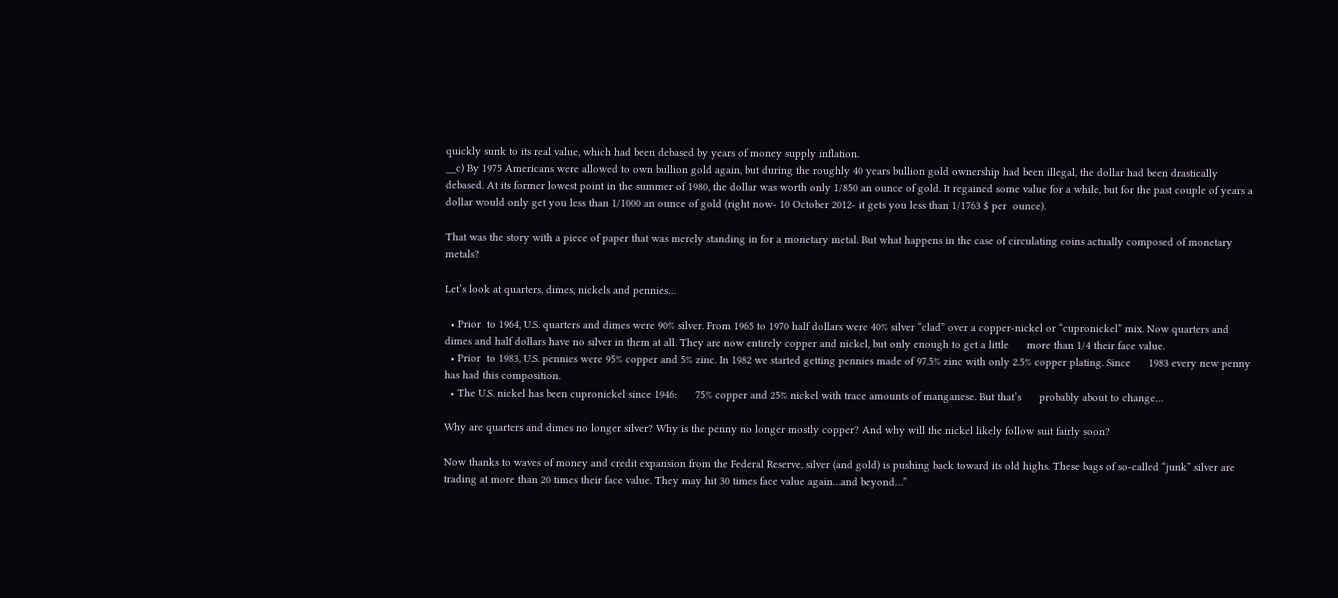quickly sunk to its real value, which had been debased by years of money supply inflation.
__c) By 1975 Americans were allowed to own bullion gold again, but during the roughly 40 years bullion gold ownership had been illegal, the dollar had been drastically debased. At its former lowest point in the summer of 1980, the dollar was worth only 1/850 an ounce of gold. It regained some value for a while, but for the past couple of years a dollar would only get you less than 1/1000 an ounce of gold (right now- 10 October 2012- it gets you less than 1/1763 $ per  ounce).

That was the story with a piece of paper that was merely standing in for a monetary metal. But what happens in the case of circulating coins actually composed of monetary metals?

Let’s look at quarters, dimes, nickels and pennies…

  • Prior  to 1964, U.S. quarters and dimes were 90% silver. From 1965 to 1970 half dollars were 40% silver “clad” over a copper-nickel or “cupronickel” mix. Now quarters and dimes and half dollars have no silver in them at all. They are now entirely copper and nickel, but only enough to get a little      more than 1/4 their face value.
  • Prior  to 1983, U.S. pennies were 95% copper and 5% zinc. In 1982 we started getting pennies made of 97.5% zinc with only 2.5% copper plating. Since      1983 every new penny has had this composition.
  • The U.S. nickel has been cupronickel since 1946:      75% copper and 25% nickel with trace amounts of manganese. But that’s      probably about to change…

Why are quarters and dimes no longer silver? Why is the penny no longer mostly copper? And why will the nickel likely follow suit fairly soon?

Now thanks to waves of money and credit expansion from the Federal Reserve, silver (and gold) is pushing back toward its old highs. These bags of so-called “junk” silver are trading at more than 20 times their face value. They may hit 30 times face value again…and beyond…”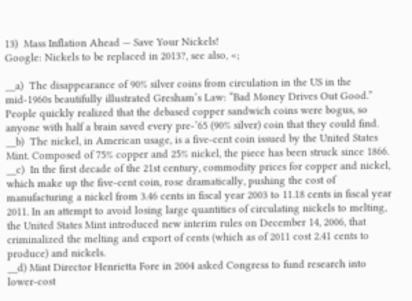13)  Mass Inflation Ahead — Save Your Nickels!
Google: Nickels to be replaced in 2013?, see also, <;

__a)  The disappearance of 90% silver coins from circulation in the US in the mid-1960s beautifully illustrated Gresham’s Law: “Bad Money Drives Out Good.” People quickly realized that the debased copper sandwich coins were bogus, so anyone with half a brain saved every pre-’65 (90% silver) coin that they could find.
__b)  The nickel, in American usage, is a five-cent coin issued by the United States Mint. Composed of 75% copper and 25% nickel, the piece has been struck since 1866.
__c)  In the first decade of the 21st century, commodity prices for copper and nickel, which make up the five-cent coin, rose dramatically, pushing the cost of manufacturing a nickel from 3.46 cents in fiscal year 2003 to 11.18 cents in fiscal year 2011. In an attempt to avoid losing large quantities of circulating nickels to melting, the United States Mint introduced new interim rules on December 14, 2006, that criminalized the melting and export of cents (which as of 2011 cost 2.41 cents to produce) and nickels.
__d) Mint Director Henrietta Fore in 2004 asked Congress to fund research into lower-cost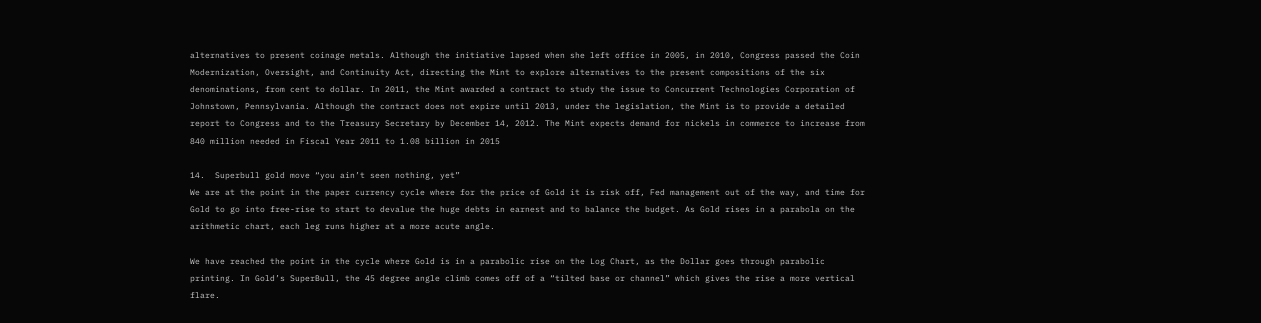alternatives to present coinage metals. Although the initiative lapsed when she left office in 2005, in 2010, Congress passed the Coin Modernization, Oversight, and Continuity Act, directing the Mint to explore alternatives to the present compositions of the six denominations, from cent to dollar. In 2011, the Mint awarded a contract to study the issue to Concurrent Technologies Corporation of Johnstown, Pennsylvania. Although the contract does not expire until 2013, under the legislation, the Mint is to provide a detailed report to Congress and to the Treasury Secretary by December 14, 2012. The Mint expects demand for nickels in commerce to increase from 840 million needed in Fiscal Year 2011 to 1.08 billion in 2015

14.  Superbull gold move “you ain’t seen nothing, yet”
We are at the point in the paper currency cycle where for the price of Gold it is risk off, Fed management out of the way, and time for Gold to go into free-rise to start to devalue the huge debts in earnest and to balance the budget. As Gold rises in a parabola on the arithmetic chart, each leg runs higher at a more acute angle.

We have reached the point in the cycle where Gold is in a parabolic rise on the Log Chart, as the Dollar goes through parabolic printing. In Gold’s SuperBull, the 45 degree angle climb comes off of a “tilted base or channel” which gives the rise a more vertical flare.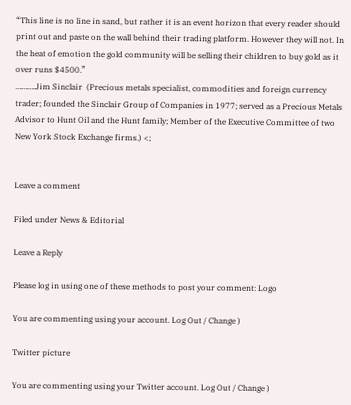“This line is no line in sand, but rather it is an event horizon that every reader should print out and paste on the wall behind their trading platform. However they will not. In the heat of emotion the gold community will be selling their children to buy gold as it over runs $4500.”
……….Jim Sinclair  (Precious metals specialist, commodities and foreign currency trader; founded the Sinclair Group of Companies in 1977; served as a Precious Metals Advisor to Hunt Oil and the Hunt family; Member of the Executive Committee of two New York Stock Exchange firms.) <;


Leave a comment

Filed under News & Editorial

Leave a Reply

Please log in using one of these methods to post your comment: Logo

You are commenting using your account. Log Out / Change )

Twitter picture

You are commenting using your Twitter account. Log Out / Change )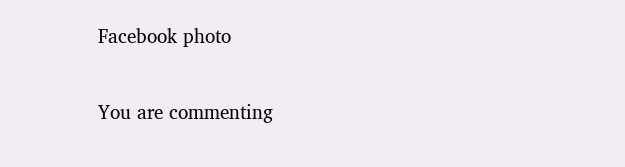Facebook photo

You are commenting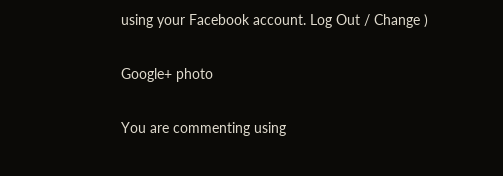using your Facebook account. Log Out / Change )

Google+ photo

You are commenting using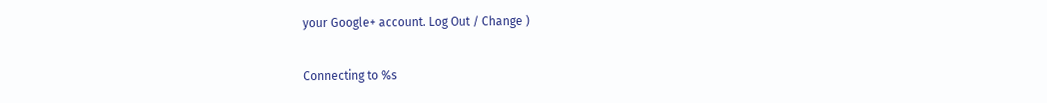your Google+ account. Log Out / Change )

Connecting to %s